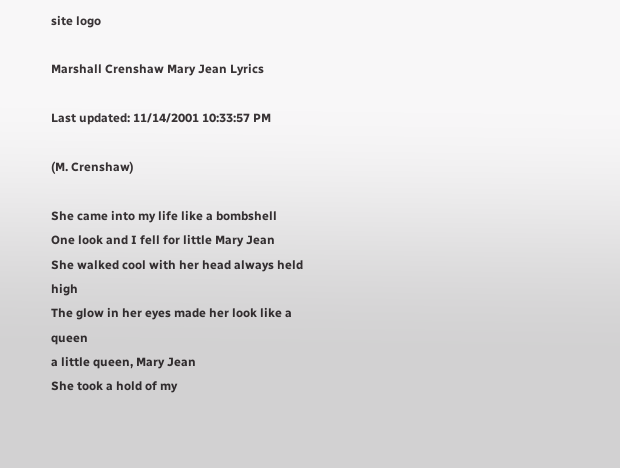site logo

Marshall Crenshaw Mary Jean Lyrics

Last updated: 11/14/2001 10:33:57 PM

(M. Crenshaw)

She came into my life like a bombshell
One look and I fell for little Mary Jean
She walked cool with her head always held high
The glow in her eyes made her look like a queen
a little queen, Mary Jean
She took a hold of my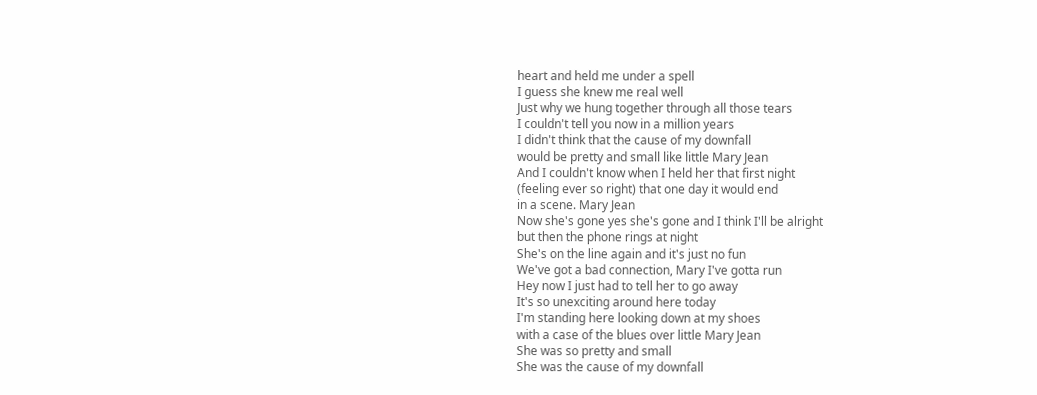heart and held me under a spell
I guess she knew me real well
Just why we hung together through all those tears
I couldn't tell you now in a million years
I didn't think that the cause of my downfall
would be pretty and small like little Mary Jean
And I couldn't know when I held her that first night
(feeling ever so right) that one day it would end
in a scene. Mary Jean
Now she's gone yes she's gone and I think I'll be alright
but then the phone rings at night
She's on the line again and it's just no fun
We've got a bad connection, Mary I've gotta run
Hey now I just had to tell her to go away
It's so unexciting around here today
I'm standing here looking down at my shoes
with a case of the blues over little Mary Jean
She was so pretty and small
She was the cause of my downfall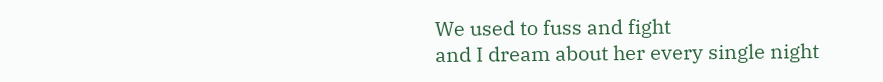We used to fuss and fight
and I dream about her every single night